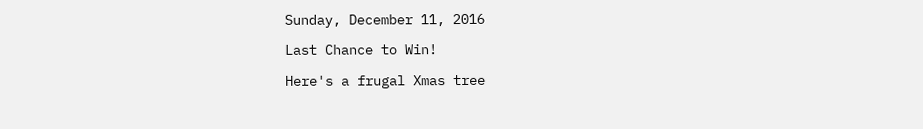Sunday, December 11, 2016

Last Chance to Win!

Here's a frugal Xmas tree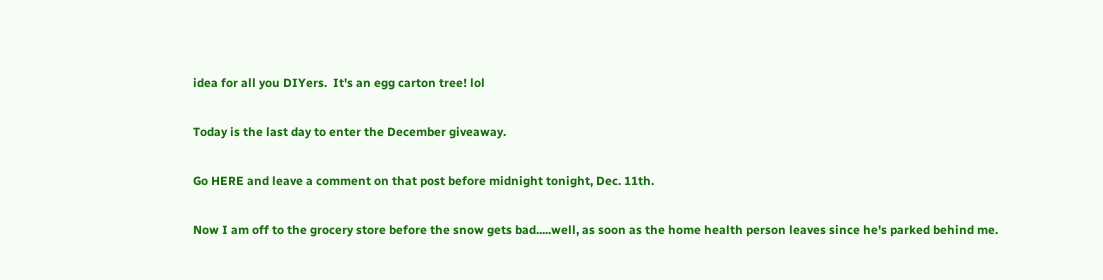idea for all you DIYers.  It's an egg carton tree! lol

Today is the last day to enter the December giveaway.

Go HERE and leave a comment on that post before midnight tonight, Dec. 11th.

Now I am off to the grocery store before the snow gets bad.....well, as soon as the home health person leaves since he's parked behind me.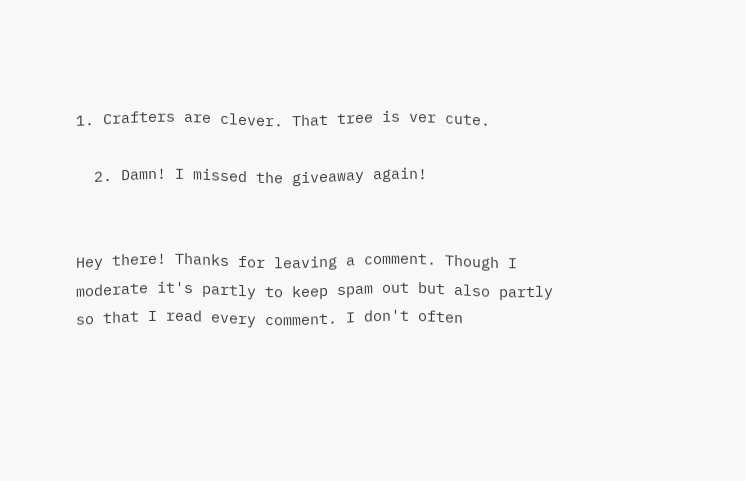1. Crafters are clever. That tree is ver cute.

  2. Damn! I missed the giveaway again!


Hey there! Thanks for leaving a comment. Though I moderate it's partly to keep spam out but also partly so that I read every comment. I don't often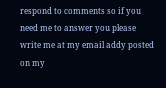respond to comments so if you need me to answer you please write me at my email addy posted on my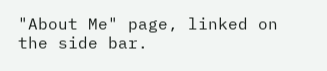"About Me" page, linked on the side bar.